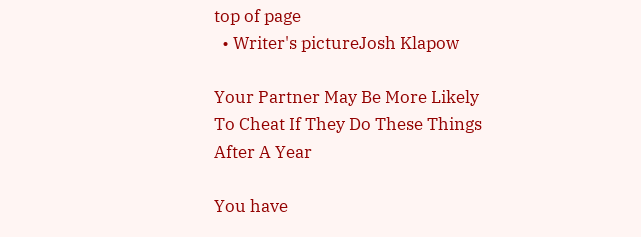top of page
  • Writer's pictureJosh Klapow

Your Partner May Be More Likely To Cheat If They Do These Things After A Year

You have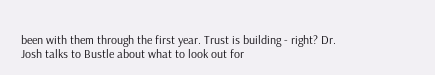been with them through the first year. Trust is building - right? Dr. Josh talks to Bustle about what to look out for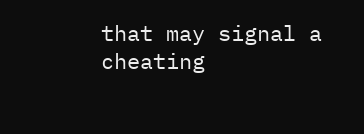that may signal a cheating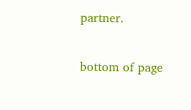partner.

bottom of page